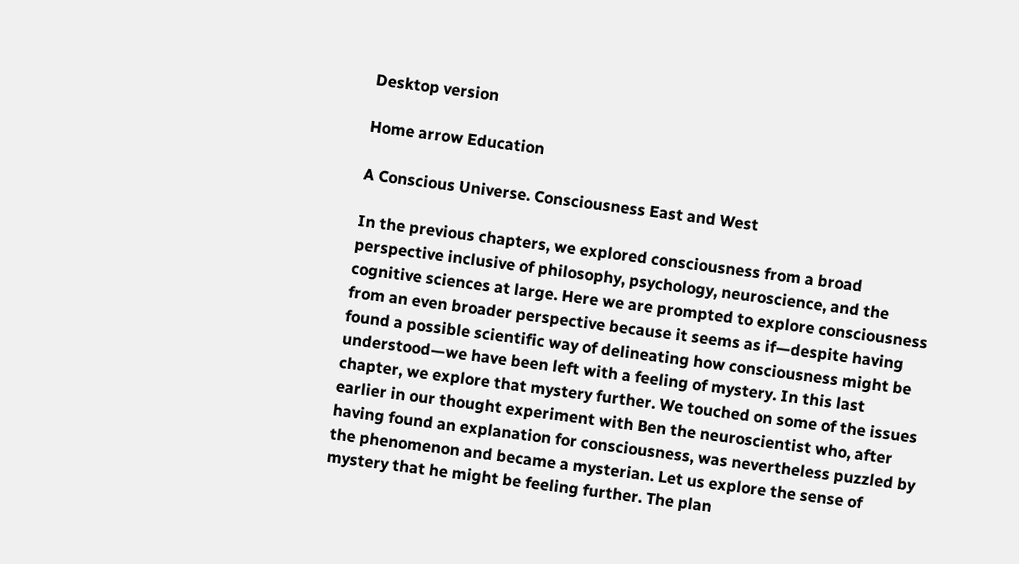Desktop version

Home arrow Education

A Conscious Universe. Consciousness East and West

In the previous chapters, we explored consciousness from a broad perspective inclusive of philosophy, psychology, neuroscience, and the cognitive sciences at large. Here we are prompted to explore consciousness from an even broader perspective because it seems as if—despite having found a possible scientific way of delineating how consciousness might be understood—we have been left with a feeling of mystery. In this last chapter, we explore that mystery further. We touched on some of the issues earlier in our thought experiment with Ben the neuroscientist who, after having found an explanation for consciousness, was nevertheless puzzled by the phenomenon and became a mysterian. Let us explore the sense of mystery that he might be feeling further. The plan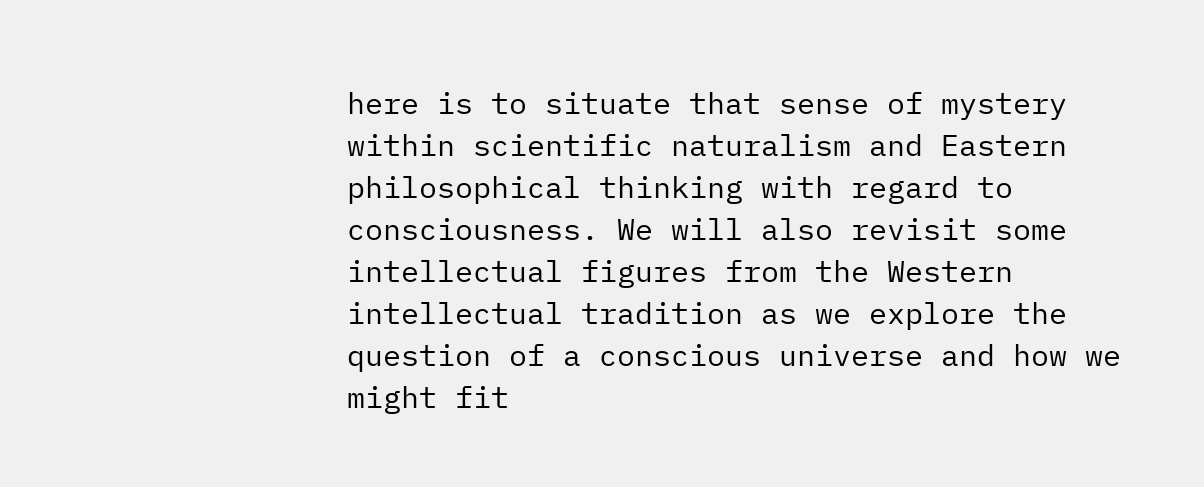here is to situate that sense of mystery within scientific naturalism and Eastern philosophical thinking with regard to consciousness. We will also revisit some intellectual figures from the Western intellectual tradition as we explore the question of a conscious universe and how we might fit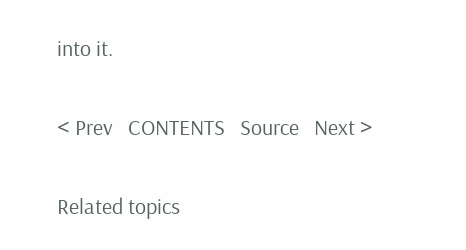into it.

< Prev   CONTENTS   Source   Next >

Related topics